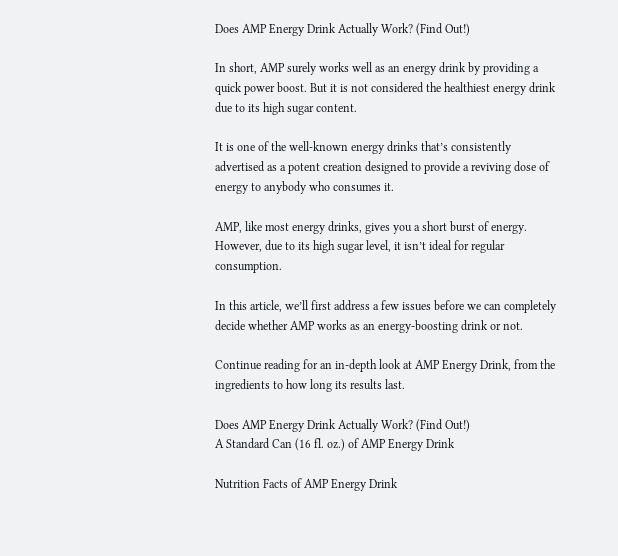Does AMP Energy Drink Actually Work? (Find Out!)

In short, AMP surely works well as an energy drink by providing a quick power boost. But it is not considered the healthiest energy drink due to its high sugar content.

It is one of the well-known energy drinks that’s consistently advertised as a potent creation designed to provide a reviving dose of energy to anybody who consumes it.

AMP, like most energy drinks, gives you a short burst of energy. However, due to its high sugar level, it isn’t ideal for regular consumption.

In this article, we’ll first address a few issues before we can completely decide whether AMP works as an energy-boosting drink or not.

Continue reading for an in-depth look at AMP Energy Drink, from the ingredients to how long its results last.

Does AMP Energy Drink Actually Work? (Find Out!)
A Standard Can (16 fl. oz.) of AMP Energy Drink

Nutrition Facts of AMP Energy Drink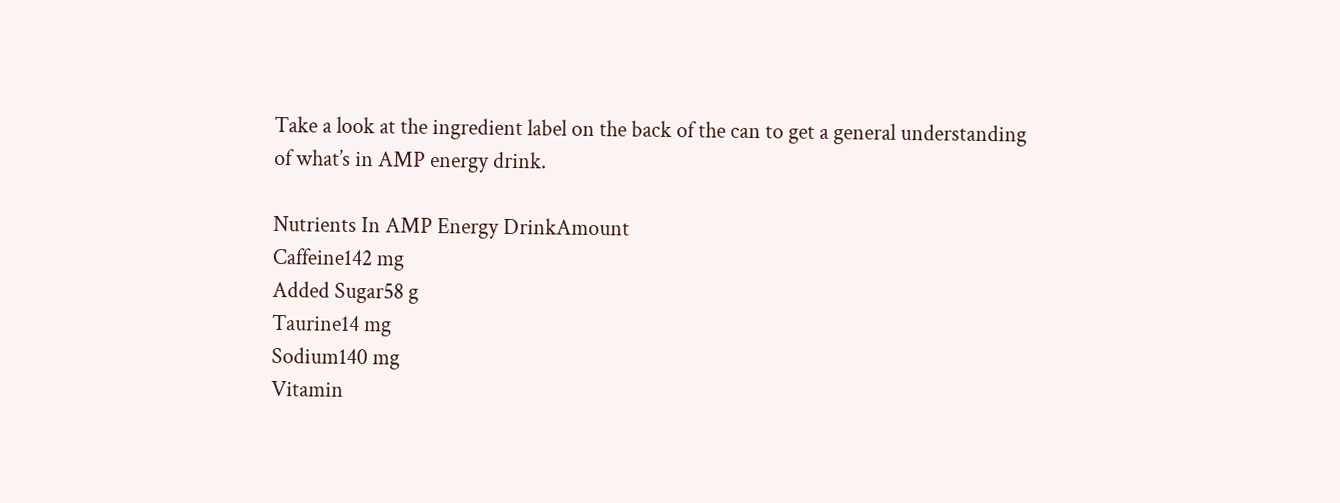Take a look at the ingredient label on the back of the can to get a general understanding of what’s in AMP energy drink.

Nutrients In AMP Energy DrinkAmount
Caffeine142 mg
Added Sugar58 g
Taurine14 mg
Sodium140 mg
Vitamin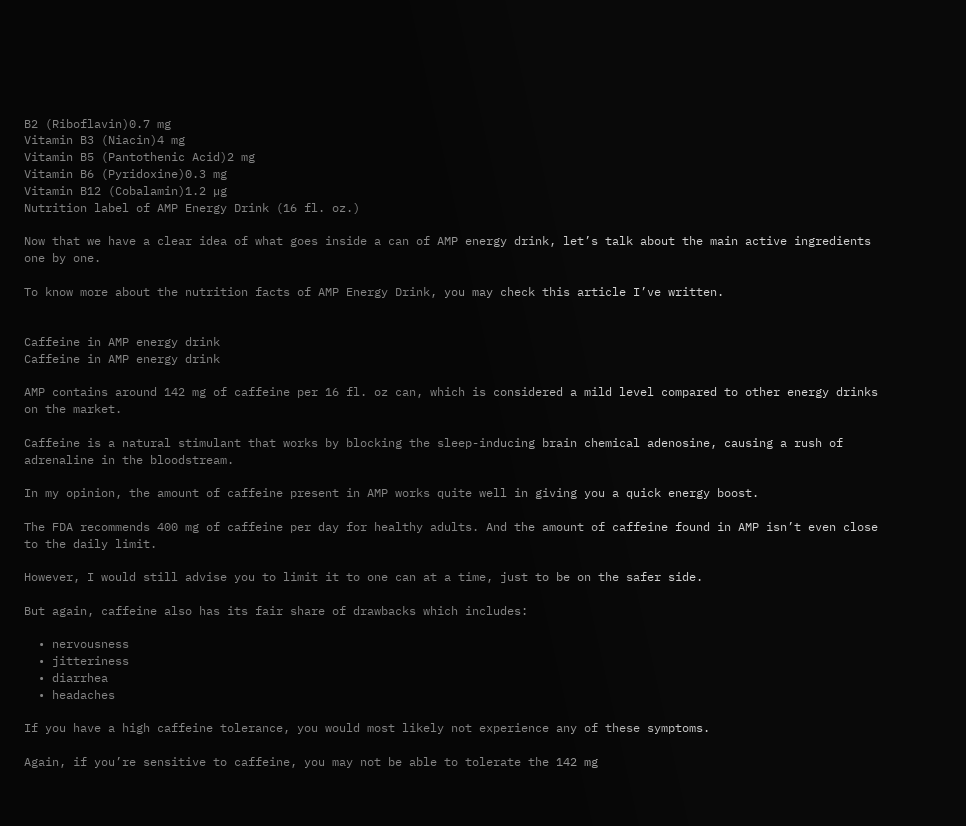B2 (Riboflavin)0.7 mg
Vitamin B3 (Niacin)4 mg
Vitamin B5 (Pantothenic Acid)2 mg
Vitamin B6 (Pyridoxine)0.3 mg
Vitamin B12 (Cobalamin)1.2 µg
Nutrition label of AMP Energy Drink (16 fl. oz.)

Now that we have a clear idea of what goes inside a can of AMP energy drink, let’s talk about the main active ingredients one by one.

To know more about the nutrition facts of AMP Energy Drink, you may check this article I’ve written.


Caffeine in AMP energy drink
Caffeine in AMP energy drink

AMP contains around 142 mg of caffeine per 16 fl. oz can, which is considered a mild level compared to other energy drinks on the market.

Caffeine is a natural stimulant that works by blocking the sleep-inducing brain chemical adenosine, causing a rush of adrenaline in the bloodstream.

In my opinion, the amount of caffeine present in AMP works quite well in giving you a quick energy boost.

The FDA recommends 400 mg of caffeine per day for healthy adults. And the amount of caffeine found in AMP isn’t even close to the daily limit.

However, I would still advise you to limit it to one can at a time, just to be on the safer side.

But again, caffeine also has its fair share of drawbacks which includes:

  • nervousness
  • jitteriness
  • diarrhea
  • headaches

If you have a high caffeine tolerance, you would most likely not experience any of these symptoms.

Again, if you’re sensitive to caffeine, you may not be able to tolerate the 142 mg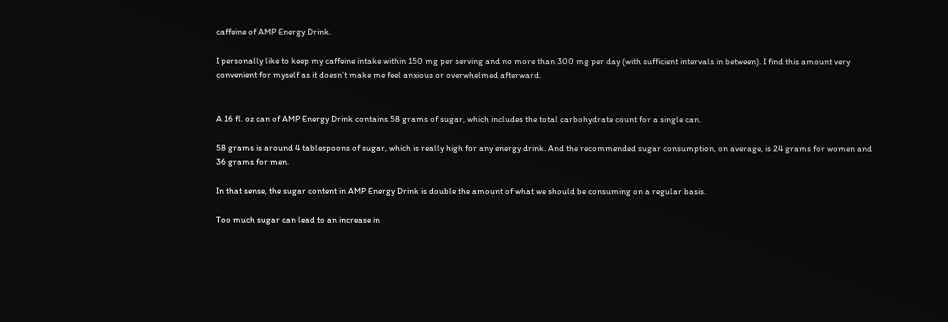caffeine of AMP Energy Drink.

I personally like to keep my caffeine intake within 150 mg per serving and no more than 300 mg per day (with sufficient intervals in between). I find this amount very convenient for myself as it doesn’t make me feel anxious or overwhelmed afterward.


A 16 fl. oz can of AMP Energy Drink contains 58 grams of sugar, which includes the total carbohydrate count for a single can.

58 grams is around 4 tablespoons of sugar, which is really high for any energy drink. And the recommended sugar consumption, on average, is 24 grams for women and 36 grams for men.

In that sense, the sugar content in AMP Energy Drink is double the amount of what we should be consuming on a regular basis.

Too much sugar can lead to an increase in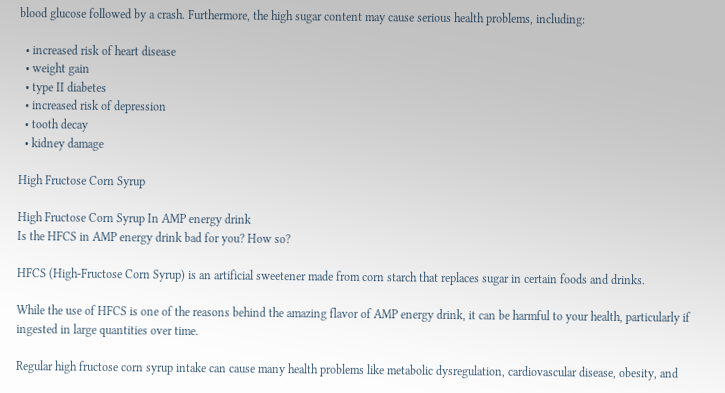blood glucose followed by a crash. Furthermore, the high sugar content may cause serious health problems, including:

  • increased risk of heart disease
  • weight gain
  • type II diabetes
  • increased risk of depression
  • tooth decay
  • kidney damage

High Fructose Corn Syrup

High Fructose Corn Syrup In AMP energy drink
Is the HFCS in AMP energy drink bad for you? How so?

HFCS (High-Fructose Corn Syrup) is an artificial sweetener made from corn starch that replaces sugar in certain foods and drinks.

While the use of HFCS is one of the reasons behind the amazing flavor of AMP energy drink, it can be harmful to your health, particularly if ingested in large quantities over time.

Regular high fructose corn syrup intake can cause many health problems like metabolic dysregulation, cardiovascular disease, obesity, and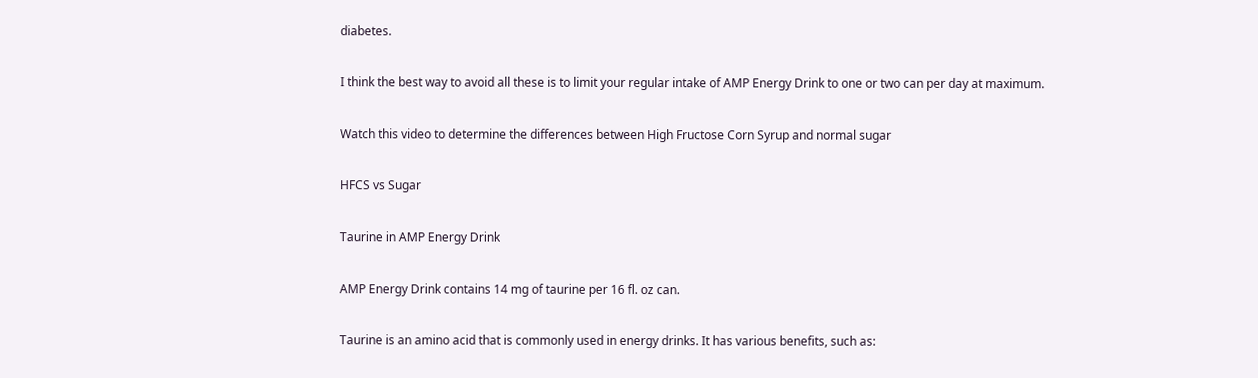diabetes.

I think the best way to avoid all these is to limit your regular intake of AMP Energy Drink to one or two can per day at maximum.

Watch this video to determine the differences between High Fructose Corn Syrup and normal sugar

HFCS vs Sugar

Taurine in AMP Energy Drink

AMP Energy Drink contains 14 mg of taurine per 16 fl. oz can.

Taurine is an amino acid that is commonly used in energy drinks. It has various benefits, such as: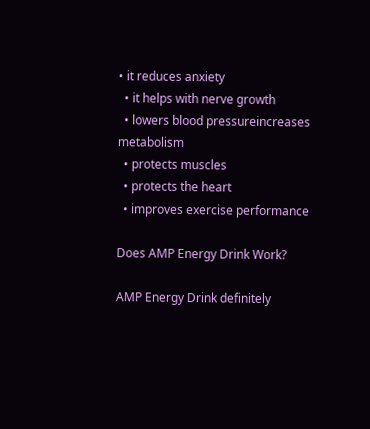• it reduces anxiety
  • it helps with nerve growth
  • lowers blood pressureincreases metabolism
  • protects muscles
  • protects the heart
  • improves exercise performance

Does AMP Energy Drink Work?

AMP Energy Drink definitely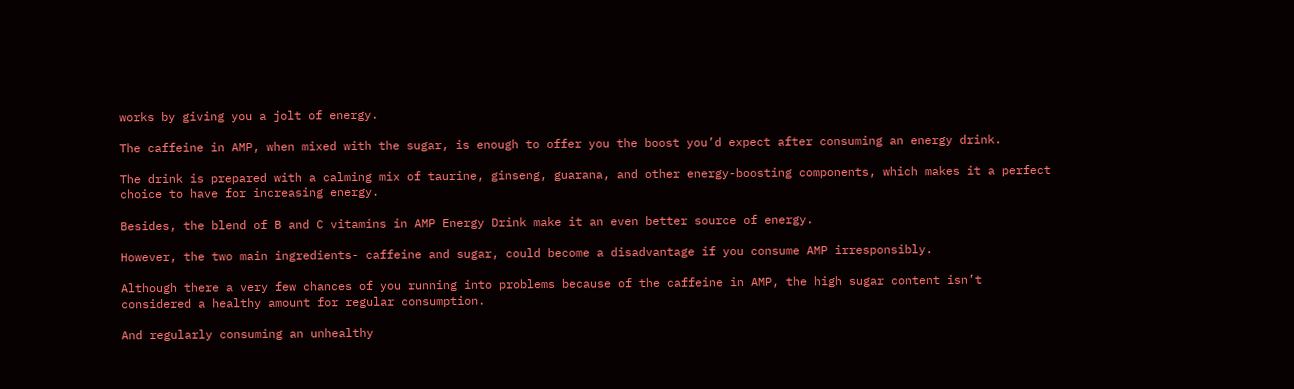works by giving you a jolt of energy.

The caffeine in AMP, when mixed with the sugar, is enough to offer you the boost you’d expect after consuming an energy drink.

The drink is prepared with a calming mix of taurine, ginseng, guarana, and other energy-boosting components, which makes it a perfect choice to have for increasing energy.

Besides, the blend of B and C vitamins in AMP Energy Drink make it an even better source of energy.

However, the two main ingredients- caffeine and sugar, could become a disadvantage if you consume AMP irresponsibly.

Although there a very few chances of you running into problems because of the caffeine in AMP, the high sugar content isn’t considered a healthy amount for regular consumption.

And regularly consuming an unhealthy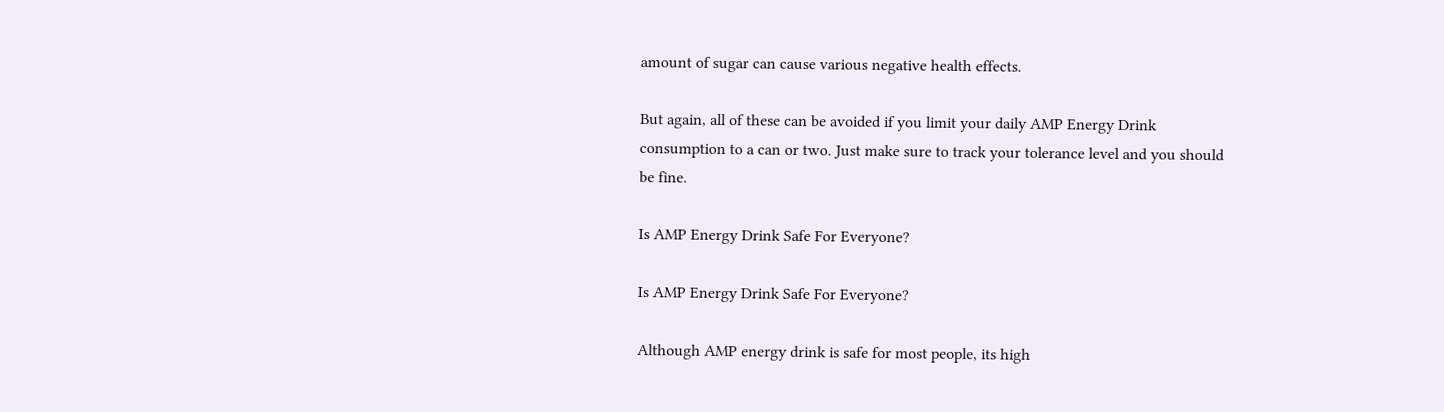amount of sugar can cause various negative health effects.

But again, all of these can be avoided if you limit your daily AMP Energy Drink consumption to a can or two. Just make sure to track your tolerance level and you should be fine.

Is AMP Energy Drink Safe For Everyone?

Is AMP Energy Drink Safe For Everyone?

Although AMP energy drink is safe for most people, its high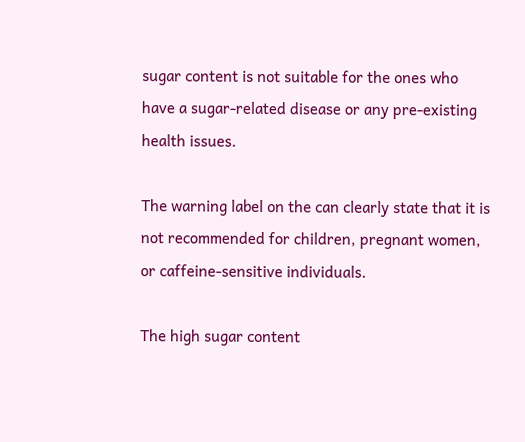sugar content is not suitable for the ones who have a sugar-related disease or any pre-existing health issues.

The warning label on the can clearly state that it is not recommended for children, pregnant women, or caffeine-sensitive individuals.

The high sugar content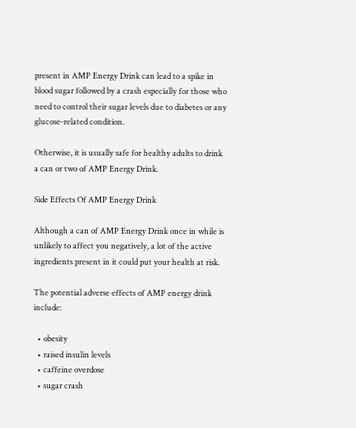present in AMP Energy Drink can lead to a spike in blood sugar followed by a crash especially for those who need to control their sugar levels due to diabetes or any glucose-related condition.

Otherwise, it is usually safe for healthy adults to drink a can or two of AMP Energy Drink.

Side Effects Of AMP Energy Drink

Although a can of AMP Energy Drink once in while is unlikely to affect you negatively, a lot of the active ingredients present in it could put your health at risk.

The potential adverse effects of AMP energy drink include:

  • obesity
  • raised insulin levels
  • caffeine overdose
  • sugar crash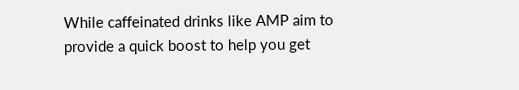While caffeinated drinks like AMP aim to provide a quick boost to help you get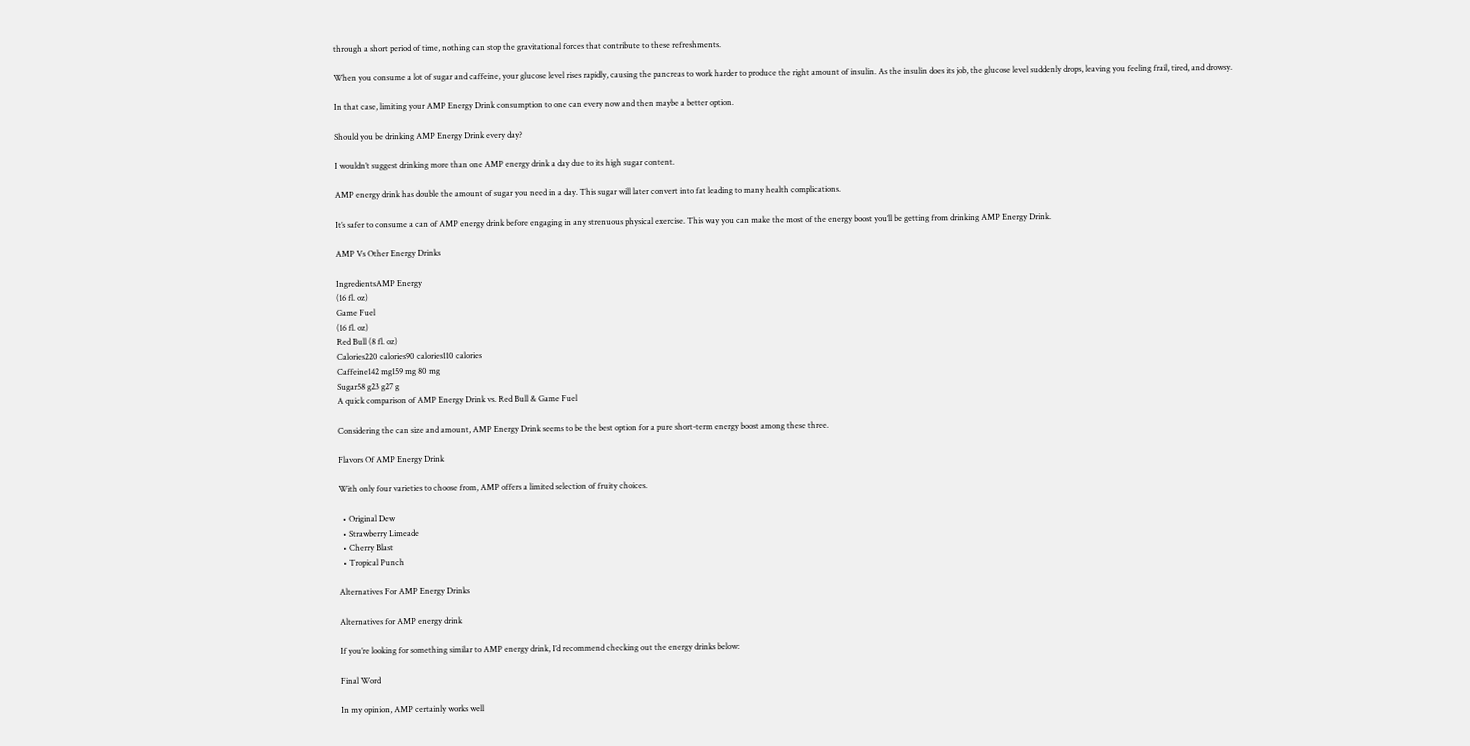through a short period of time, nothing can stop the gravitational forces that contribute to these refreshments.

When you consume a lot of sugar and caffeine, your glucose level rises rapidly, causing the pancreas to work harder to produce the right amount of insulin. As the insulin does its job, the glucose level suddenly drops, leaving you feeling frail, tired, and drowsy.

In that case, limiting your AMP Energy Drink consumption to one can every now and then maybe a better option.

Should you be drinking AMP Energy Drink every day?

I wouldn’t suggest drinking more than one AMP energy drink a day due to its high sugar content.

AMP energy drink has double the amount of sugar you need in a day. This sugar will later convert into fat leading to many health complications.

It’s safer to consume a can of AMP energy drink before engaging in any strenuous physical exercise. This way you can make the most of the energy boost you’ll be getting from drinking AMP Energy Drink.

AMP Vs Other Energy Drinks

IngredientsAMP Energy
(16 fl. oz)
Game Fuel
(16 fl. oz)
Red Bull (8 fl. oz)
Calories220 calories90 calories110 calories
Caffeine142 mg159 mg 80 mg
Sugar58 g23 g27 g
A quick comparison of AMP Energy Drink vs. Red Bull & Game Fuel

Considering the can size and amount, AMP Energy Drink seems to be the best option for a pure short-term energy boost among these three.

Flavors Of AMP Energy Drink

With only four varieties to choose from, AMP offers a limited selection of fruity choices.

  • Original Dew
  • Strawberry Limeade
  • Cherry Blast
  • Tropical Punch

Alternatives For AMP Energy Drinks

Alternatives for AMP energy drink

If you’re looking for something similar to AMP energy drink, I’d recommend checking out the energy drinks below:

Final Word

In my opinion, AMP certainly works well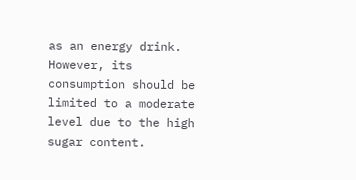as an energy drink. However, its consumption should be limited to a moderate level due to the high sugar content.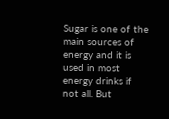Sugar is one of the main sources of energy and it is used in most energy drinks if not all. But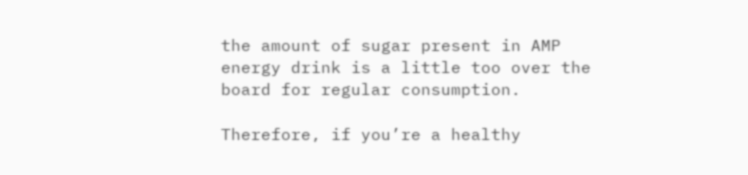the amount of sugar present in AMP energy drink is a little too over the board for regular consumption.

Therefore, if you’re a healthy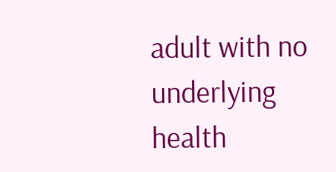adult with no underlying health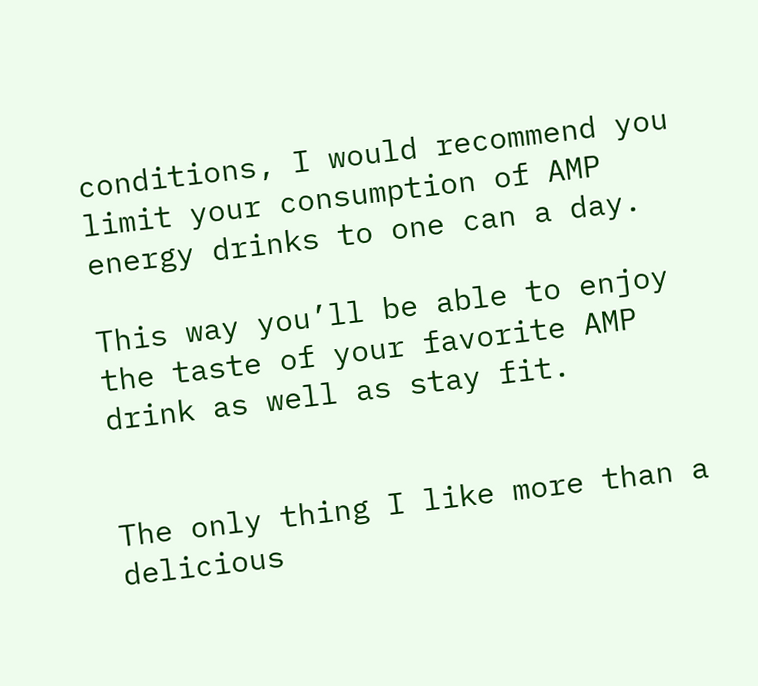conditions, I would recommend you limit your consumption of AMP energy drinks to one can a day.

This way you’ll be able to enjoy the taste of your favorite AMP drink as well as stay fit.


The only thing I like more than a delicious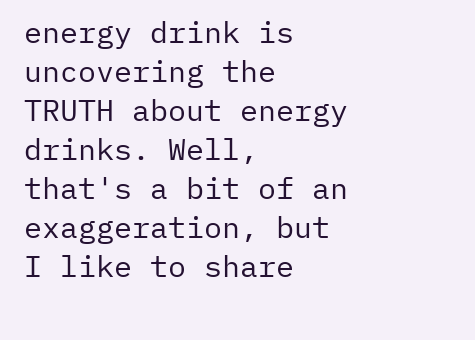energy drink is uncovering the TRUTH about energy drinks. Well, that's a bit of an exaggeration, but I like to share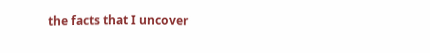the facts that I uncover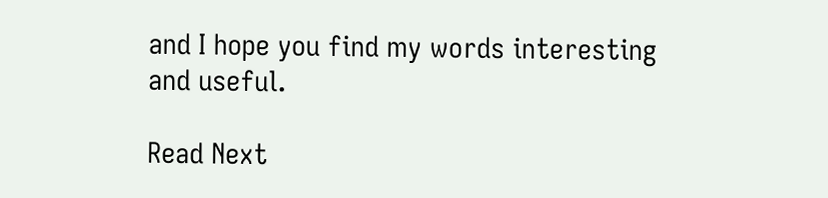and I hope you find my words interesting and useful.

Read Next